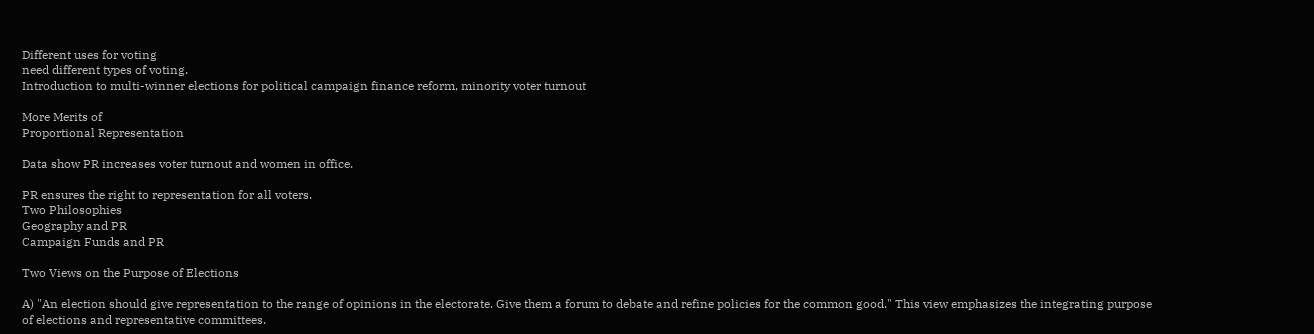Different uses for voting
need different types of voting.
Introduction to multi-winner elections for political campaign finance reform, minority voter turnout

More Merits of
Proportional Representation

Data show PR increases voter turnout and women in office.

PR ensures the right to representation for all voters.
Two Philosophies
Geography and PR
Campaign Funds and PR

Two Views on the Purpose of Elections

A) "An election should give representation to the range of opinions in the electorate. Give them a forum to debate and refine policies for the common good." This view emphasizes the integrating purpose of elections and representative committees.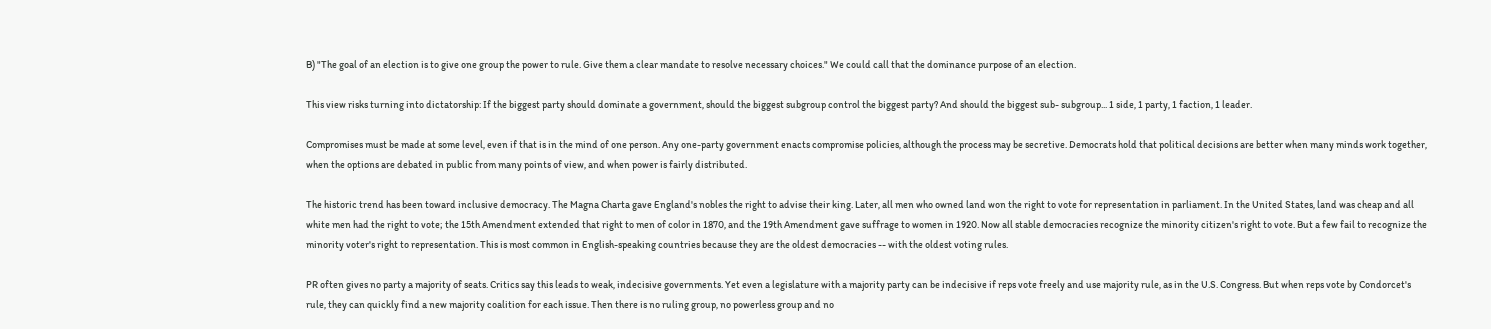B) "The goal of an election is to give one group the power to rule. Give them a clear mandate to resolve necessary choices." We could call that the dominance purpose of an election.

This view risks turning into dictatorship: If the biggest party should dominate a government, should the biggest subgroup control the biggest party? And should the biggest sub- subgroup... 1 side, 1 party, 1 faction, 1 leader.

Compromises must be made at some level, even if that is in the mind of one person. Any one-party government enacts compromise policies, although the process may be secretive. Democrats hold that political decisions are better when many minds work together, when the options are debated in public from many points of view, and when power is fairly distributed.

The historic trend has been toward inclusive democracy. The Magna Charta gave England's nobles the right to advise their king. Later, all men who owned land won the right to vote for representation in parliament. In the United States, land was cheap and all white men had the right to vote; the 15th Amendment extended that right to men of color in 1870, and the 19th Amendment gave suffrage to women in 1920. Now all stable democracies recognize the minority citizen's right to vote. But a few fail to recognize the minority voter's right to representation. This is most common in English-speaking countries because they are the oldest democracies -- with the oldest voting rules.

PR often gives no party a majority of seats. Critics say this leads to weak, indecisive governments. Yet even a legislature with a majority party can be indecisive if reps vote freely and use majority rule, as in the U.S. Congress. But when reps vote by Condorcet's rule, they can quickly find a new majority coalition for each issue. Then there is no ruling group, no powerless group and no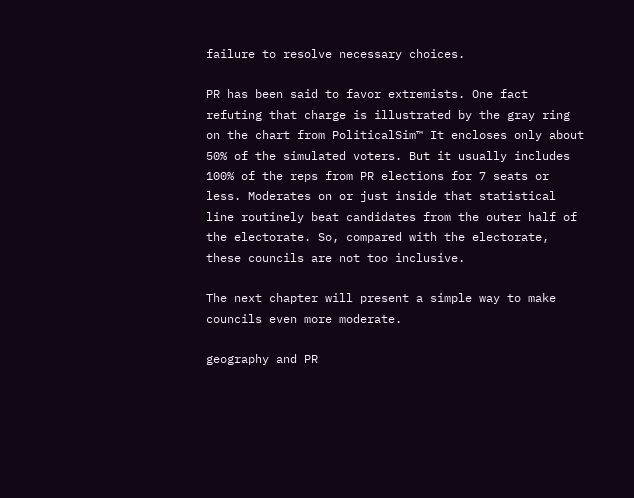failure to resolve necessary choices.

PR has been said to favor extremists. One fact refuting that charge is illustrated by the gray ring on the chart from PoliticalSim™ It encloses only about 50% of the simulated voters. But it usually includes 100% of the reps from PR elections for 7 seats or less. Moderates on or just inside that statistical line routinely beat candidates from the outer half of the electorate. So, compared with the electorate, these councils are not too inclusive.

The next chapter will present a simple way to make councils even more moderate.

geography and PR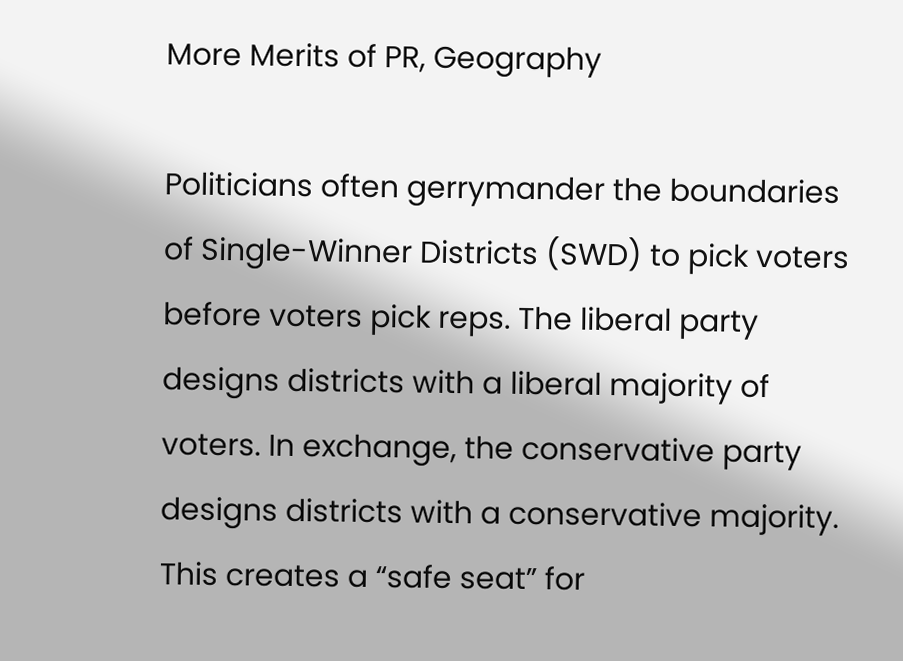More Merits of PR, Geography

Politicians often gerrymander the boundaries of Single-Winner Districts (SWD) to pick voters before voters pick reps. The liberal party designs districts with a liberal majority of voters. In exchange, the conservative party designs districts with a conservative majority. This creates a “safe seat” for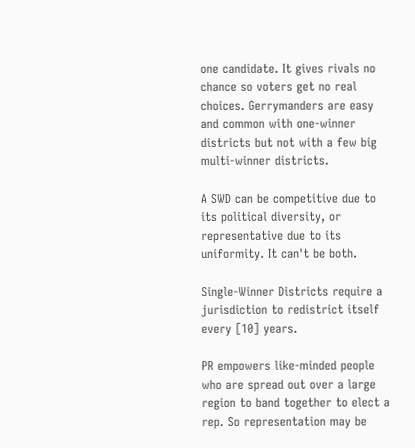one candidate. It gives rivals no chance so voters get no real choices. Gerrymanders are easy and common with one-winner districts but not with a few big multi-winner districts.

A SWD can be competitive due to its political diversity, or representative due to its uniformity. It can't be both.

Single-Winner Districts require a jurisdiction to redistrict itself every [10] years.

PR empowers like-minded people who are spread out over a large region to band together to elect a rep. So representation may be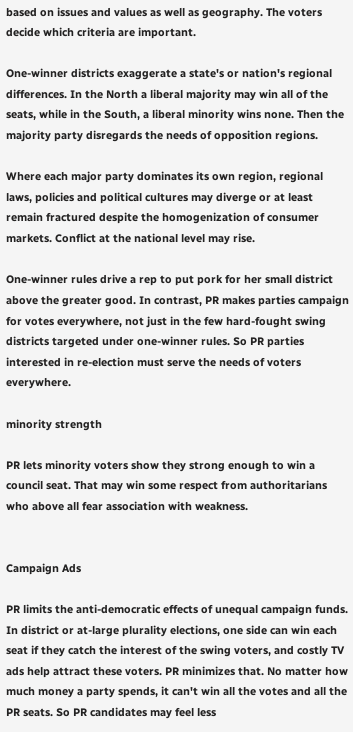based on issues and values as well as geography. The voters decide which criteria are important.

One-winner districts exaggerate a state's or nation's regional differences. In the North a liberal majority may win all of the seats, while in the South, a liberal minority wins none. Then the majority party disregards the needs of opposition regions.

Where each major party dominates its own region, regional laws, policies and political cultures may diverge or at least remain fractured despite the homogenization of consumer markets. Conflict at the national level may rise.

One-winner rules drive a rep to put pork for her small district above the greater good. In contrast, PR makes parties campaign for votes everywhere, not just in the few hard-fought swing districts targeted under one-winner rules. So PR parties interested in re-election must serve the needs of voters everywhere.

minority strength

PR lets minority voters show they strong enough to win a council seat. That may win some respect from authoritarians who above all fear association with weakness.


Campaign Ads

PR limits the anti-democratic effects of unequal campaign funds. In district or at-large plurality elections, one side can win each seat if they catch the interest of the swing voters, and costly TV ads help attract these voters. PR minimizes that. No matter how much money a party spends, it can't win all the votes and all the PR seats. So PR candidates may feel less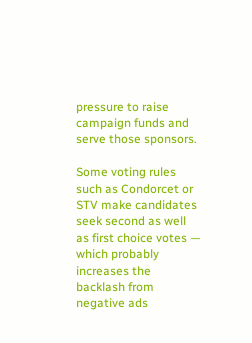pressure to raise campaign funds and serve those sponsors.

Some voting rules such as Condorcet or STV make candidates seek second as well as first choice votes — which probably increases the backlash from negative ads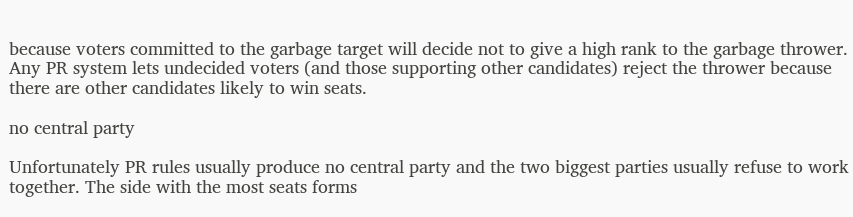because voters committed to the garbage target will decide not to give a high rank to the garbage thrower. Any PR system lets undecided voters (and those supporting other candidates) reject the thrower because there are other candidates likely to win seats.

no central party

Unfortunately PR rules usually produce no central party and the two biggest parties usually refuse to work together. The side with the most seats forms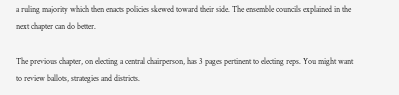a ruling majority which then enacts policies skewed toward their side. The ensemble councils explained in the next chapter can do better.

The previous chapter, on electing a central chairperson, has 3 pages pertinent to electing reps. You might want to review ballots, strategies and districts.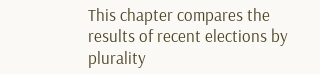This chapter compares the results of recent elections by plurality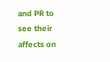and PR to see their affects on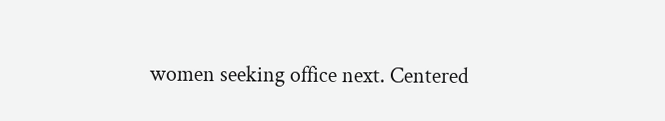women seeking office next. Centered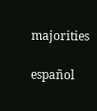majorities

español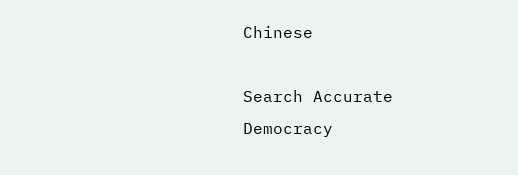Chinese

Search Accurate Democracy